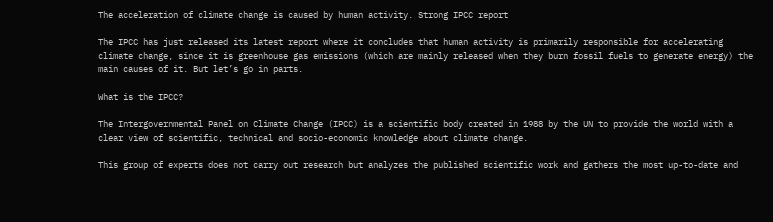The acceleration of climate change is caused by human activity. Strong IPCC report

The IPCC has just released its latest report where it concludes that human activity is primarily responsible for accelerating climate change, since it is greenhouse gas emissions (which are mainly released when they burn fossil fuels to generate energy) the main causes of it. But let’s go in parts.

What is the IPCC?

The Intergovernmental Panel on Climate Change (IPCC) is a scientific body created in 1988 by the UN to provide the world with a clear view of scientific, technical and socio-economic knowledge about climate change.

This group of experts does not carry out research but analyzes the published scientific work and gathers the most up-to-date and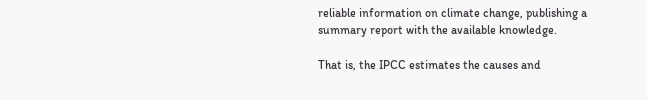reliable information on climate change, publishing a summary report with the available knowledge.

That is, the IPCC estimates the causes and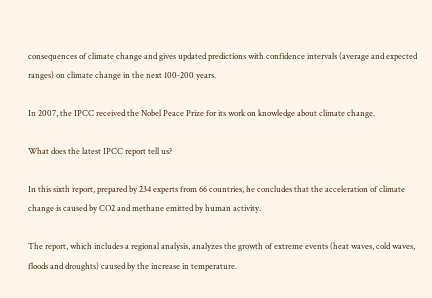consequences of climate change and gives updated predictions with confidence intervals (average and expected ranges) on climate change in the next 100-200 years.

In 2007, the IPCC received the Nobel Peace Prize for its work on knowledge about climate change.

What does the latest IPCC report tell us?

In this sixth report, prepared by 234 experts from 66 countries, he concludes that the acceleration of climate change is caused by CO2 and methane emitted by human activity.

The report, which includes a regional analysis, analyzes the growth of extreme events (heat waves, cold waves, floods and droughts) caused by the increase in temperature.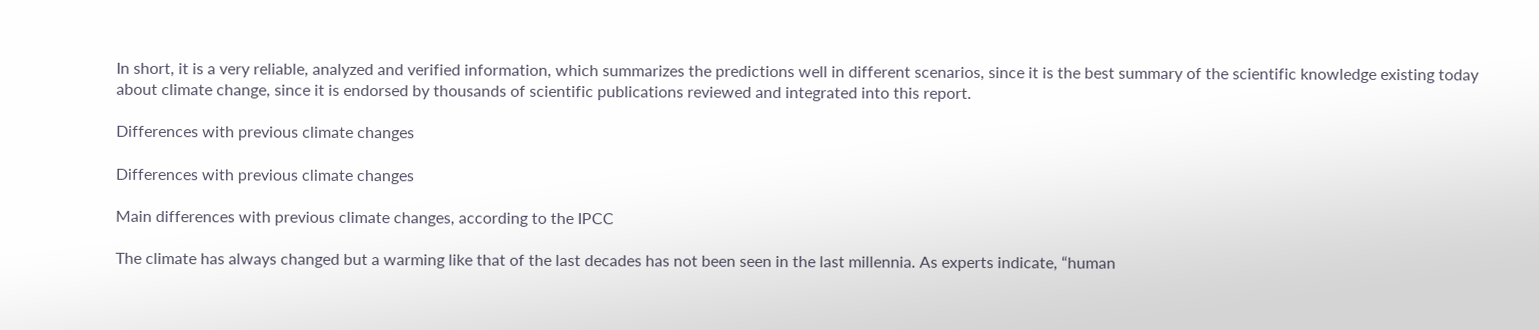In short, it is a very reliable, analyzed and verified information, which summarizes the predictions well in different scenarios, since it is the best summary of the scientific knowledge existing today about climate change, since it is endorsed by thousands of scientific publications reviewed and integrated into this report.

Differences with previous climate changes

Differences with previous climate changes

Main differences with previous climate changes, according to the IPCC

The climate has always changed but a warming like that of the last decades has not been seen in the last millennia. As experts indicate, “human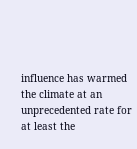influence has warmed the climate at an unprecedented rate for at least the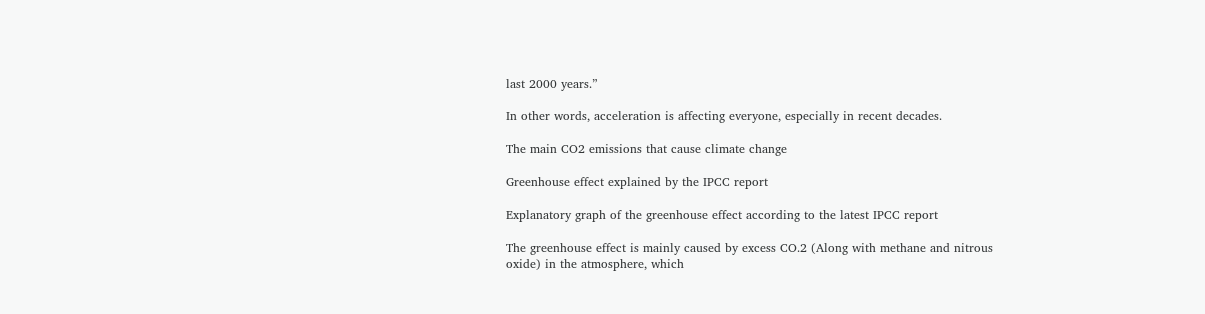last 2000 years.”

In other words, acceleration is affecting everyone, especially in recent decades.

The main CO2 emissions that cause climate change

Greenhouse effect explained by the IPCC report

Explanatory graph of the greenhouse effect according to the latest IPCC report

The greenhouse effect is mainly caused by excess CO.2 (Along with methane and nitrous oxide) in the atmosphere, which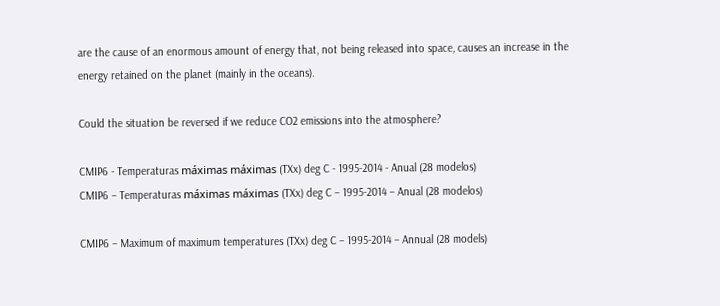are the cause of an enormous amount of energy that, not being released into space, causes an increase in the energy retained on the planet (mainly in the oceans).

Could the situation be reversed if we reduce CO2 emissions into the atmosphere?

CMIP6 - Temperaturas máximas máximas (TXx) deg C - 1995-2014 - Anual (28 modelos)
CMIP6 – Temperaturas máximas máximas (TXx) deg C – 1995-2014 – Anual (28 modelos)

CMIP6 – Maximum of maximum temperatures (TXx) deg C – 1995-2014 – Annual (28 models)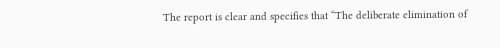The report is clear and specifies that “The deliberate elimination of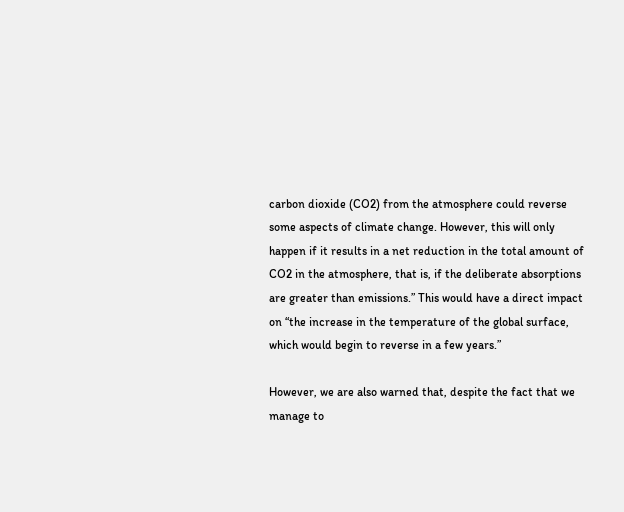carbon dioxide (CO2) from the atmosphere could reverse some aspects of climate change. However, this will only happen if it results in a net reduction in the total amount of CO2 in the atmosphere, that is, if the deliberate absorptions are greater than emissions.” This would have a direct impact on “the increase in the temperature of the global surface, which would begin to reverse in a few years.”

However, we are also warned that, despite the fact that we manage to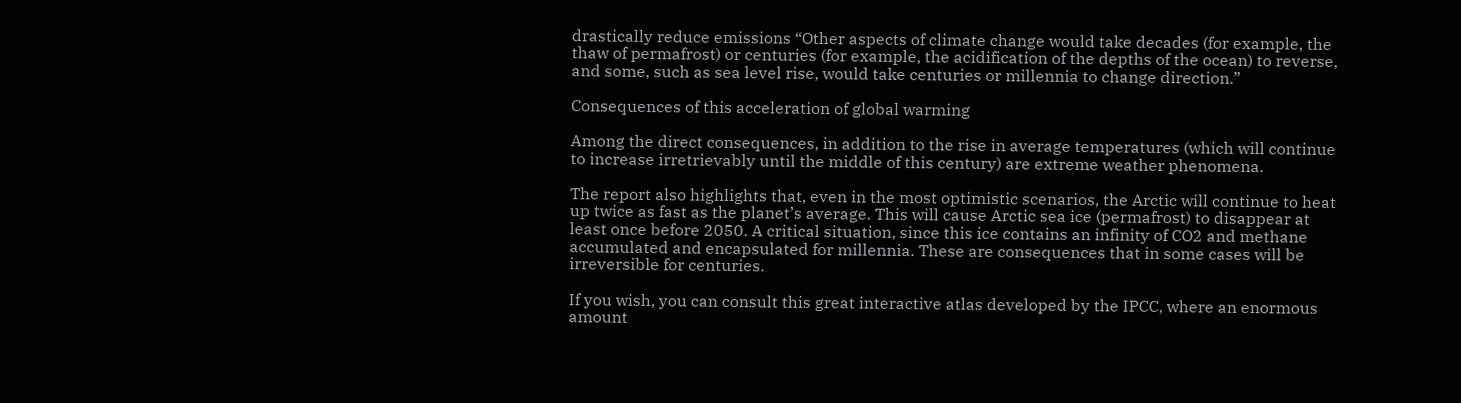drastically reduce emissions “Other aspects of climate change would take decades (for example, the thaw of permafrost) or centuries (for example, the acidification of the depths of the ocean) to reverse, and some, such as sea level rise, would take centuries or millennia to change direction.”

Consequences of this acceleration of global warming

Among the direct consequences, in addition to the rise in average temperatures (which will continue to increase irretrievably until the middle of this century) are extreme weather phenomena.

The report also highlights that, even in the most optimistic scenarios, the Arctic will continue to heat up twice as fast as the planet’s average. This will cause Arctic sea ice (permafrost) to disappear at least once before 2050. A critical situation, since this ice contains an infinity of CO2 and methane accumulated and encapsulated for millennia. These are consequences that in some cases will be irreversible for centuries.

If you wish, you can consult this great interactive atlas developed by the IPCC, where an enormous amount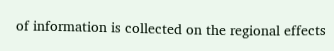of information is collected on the regional effects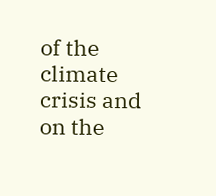of the climate crisis and on the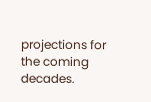projections for the coming decades.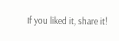If you liked it, share it!